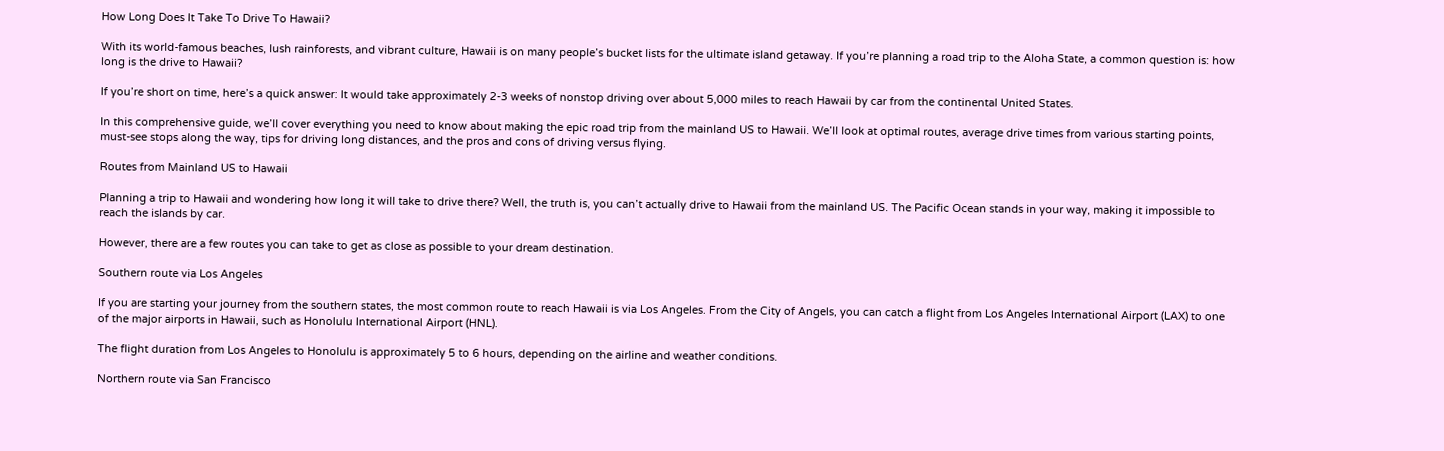How Long Does It Take To Drive To Hawaii?

With its world-famous beaches, lush rainforests, and vibrant culture, Hawaii is on many people’s bucket lists for the ultimate island getaway. If you’re planning a road trip to the Aloha State, a common question is: how long is the drive to Hawaii?

If you’re short on time, here’s a quick answer: It would take approximately 2-3 weeks of nonstop driving over about 5,000 miles to reach Hawaii by car from the continental United States.

In this comprehensive guide, we’ll cover everything you need to know about making the epic road trip from the mainland US to Hawaii. We’ll look at optimal routes, average drive times from various starting points, must-see stops along the way, tips for driving long distances, and the pros and cons of driving versus flying.

Routes from Mainland US to Hawaii

Planning a trip to Hawaii and wondering how long it will take to drive there? Well, the truth is, you can’t actually drive to Hawaii from the mainland US. The Pacific Ocean stands in your way, making it impossible to reach the islands by car.

However, there are a few routes you can take to get as close as possible to your dream destination.

Southern route via Los Angeles

If you are starting your journey from the southern states, the most common route to reach Hawaii is via Los Angeles. From the City of Angels, you can catch a flight from Los Angeles International Airport (LAX) to one of the major airports in Hawaii, such as Honolulu International Airport (HNL).

The flight duration from Los Angeles to Honolulu is approximately 5 to 6 hours, depending on the airline and weather conditions.

Northern route via San Francisco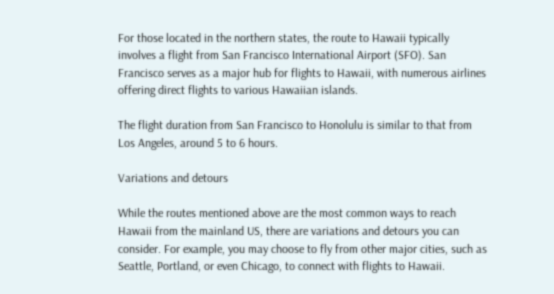For those located in the northern states, the route to Hawaii typically involves a flight from San Francisco International Airport (SFO). San Francisco serves as a major hub for flights to Hawaii, with numerous airlines offering direct flights to various Hawaiian islands.

The flight duration from San Francisco to Honolulu is similar to that from Los Angeles, around 5 to 6 hours.

Variations and detours

While the routes mentioned above are the most common ways to reach Hawaii from the mainland US, there are variations and detours you can consider. For example, you may choose to fly from other major cities, such as Seattle, Portland, or even Chicago, to connect with flights to Hawaii.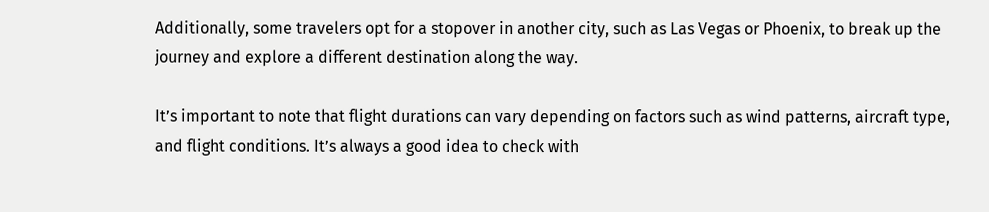Additionally, some travelers opt for a stopover in another city, such as Las Vegas or Phoenix, to break up the journey and explore a different destination along the way.

It’s important to note that flight durations can vary depending on factors such as wind patterns, aircraft type, and flight conditions. It’s always a good idea to check with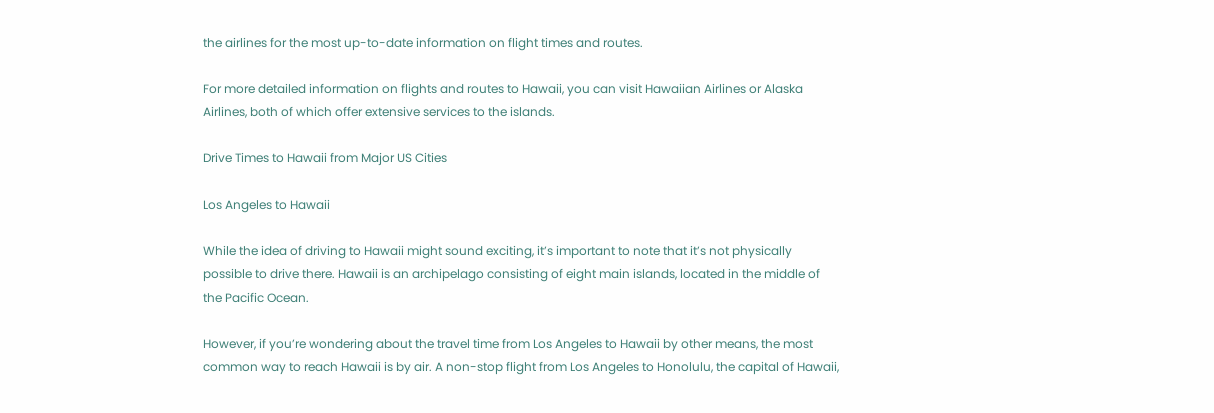the airlines for the most up-to-date information on flight times and routes.

For more detailed information on flights and routes to Hawaii, you can visit Hawaiian Airlines or Alaska Airlines, both of which offer extensive services to the islands.

Drive Times to Hawaii from Major US Cities

Los Angeles to Hawaii

While the idea of driving to Hawaii might sound exciting, it’s important to note that it’s not physically possible to drive there. Hawaii is an archipelago consisting of eight main islands, located in the middle of the Pacific Ocean.

However, if you’re wondering about the travel time from Los Angeles to Hawaii by other means, the most common way to reach Hawaii is by air. A non-stop flight from Los Angeles to Honolulu, the capital of Hawaii,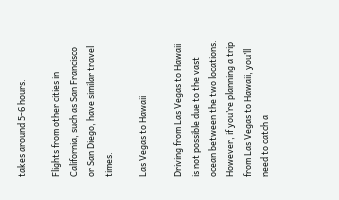takes around 5-6 hours.

Flights from other cities in California, such as San Francisco or San Diego, have similar travel times.

Las Vegas to Hawaii

Driving from Las Vegas to Hawaii is not possible due to the vast ocean between the two locations. However, if you’re planning a trip from Las Vegas to Hawaii, you’ll need to catch a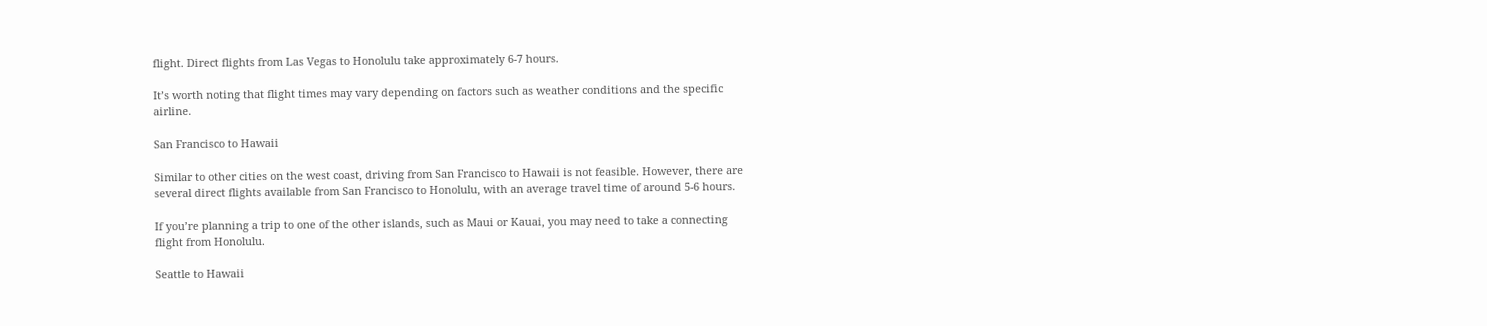flight. Direct flights from Las Vegas to Honolulu take approximately 6-7 hours.

It’s worth noting that flight times may vary depending on factors such as weather conditions and the specific airline.

San Francisco to Hawaii

Similar to other cities on the west coast, driving from San Francisco to Hawaii is not feasible. However, there are several direct flights available from San Francisco to Honolulu, with an average travel time of around 5-6 hours.

If you’re planning a trip to one of the other islands, such as Maui or Kauai, you may need to take a connecting flight from Honolulu.

Seattle to Hawaii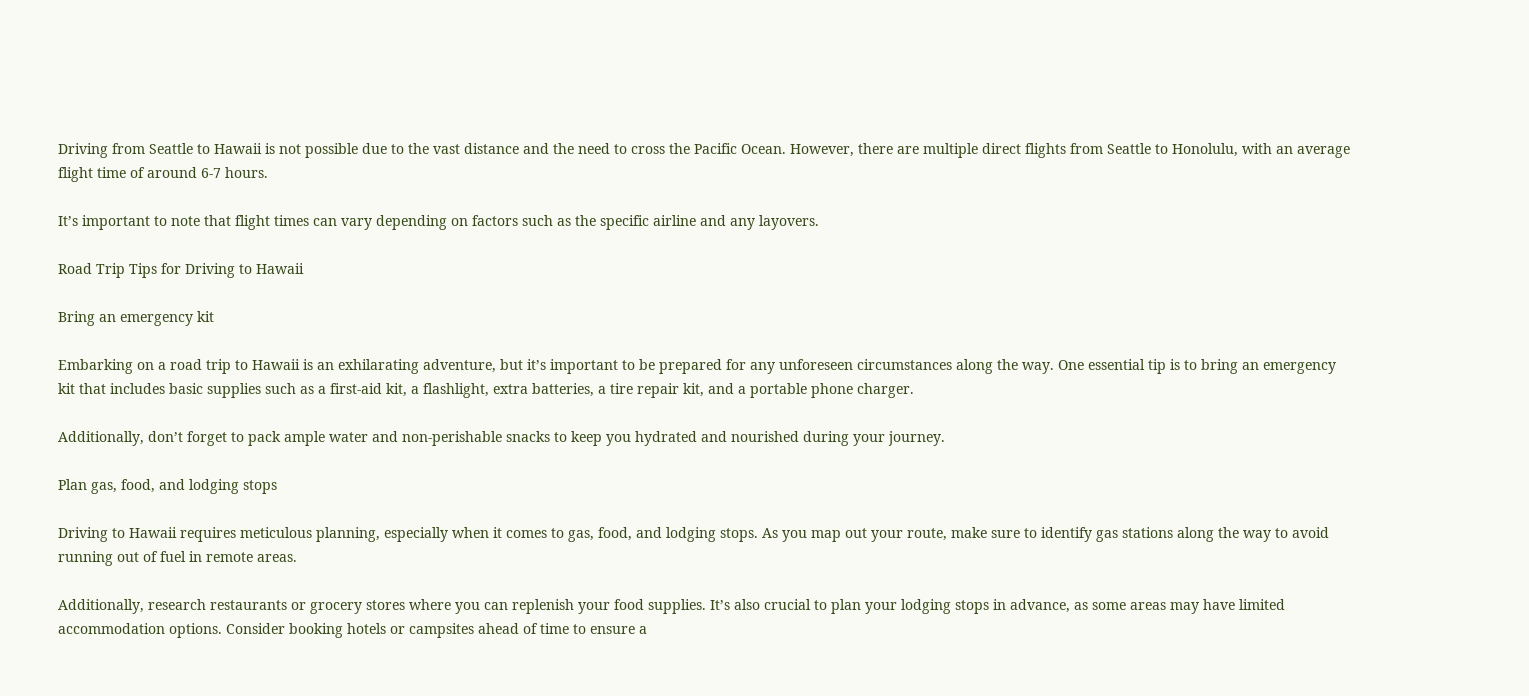Driving from Seattle to Hawaii is not possible due to the vast distance and the need to cross the Pacific Ocean. However, there are multiple direct flights from Seattle to Honolulu, with an average flight time of around 6-7 hours.

It’s important to note that flight times can vary depending on factors such as the specific airline and any layovers.

Road Trip Tips for Driving to Hawaii

Bring an emergency kit

Embarking on a road trip to Hawaii is an exhilarating adventure, but it’s important to be prepared for any unforeseen circumstances along the way. One essential tip is to bring an emergency kit that includes basic supplies such as a first-aid kit, a flashlight, extra batteries, a tire repair kit, and a portable phone charger.

Additionally, don’t forget to pack ample water and non-perishable snacks to keep you hydrated and nourished during your journey.

Plan gas, food, and lodging stops

Driving to Hawaii requires meticulous planning, especially when it comes to gas, food, and lodging stops. As you map out your route, make sure to identify gas stations along the way to avoid running out of fuel in remote areas.

Additionally, research restaurants or grocery stores where you can replenish your food supplies. It’s also crucial to plan your lodging stops in advance, as some areas may have limited accommodation options. Consider booking hotels or campsites ahead of time to ensure a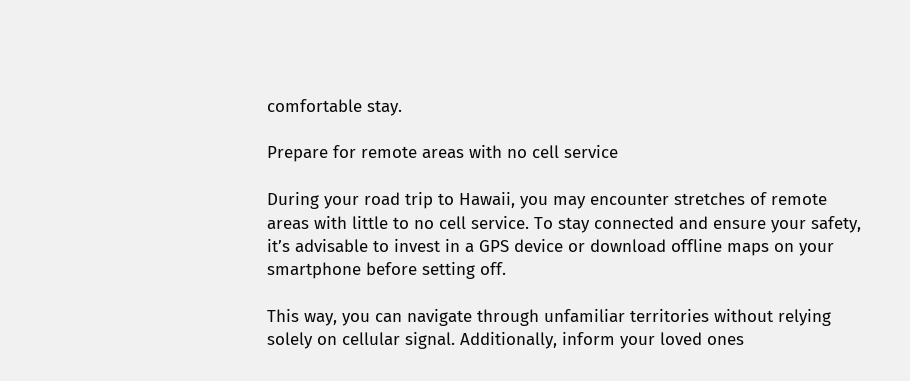comfortable stay.

Prepare for remote areas with no cell service

During your road trip to Hawaii, you may encounter stretches of remote areas with little to no cell service. To stay connected and ensure your safety, it’s advisable to invest in a GPS device or download offline maps on your smartphone before setting off.

This way, you can navigate through unfamiliar territories without relying solely on cellular signal. Additionally, inform your loved ones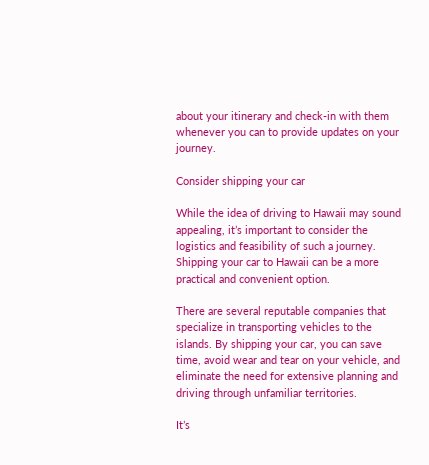about your itinerary and check-in with them whenever you can to provide updates on your journey.

Consider shipping your car

While the idea of driving to Hawaii may sound appealing, it’s important to consider the logistics and feasibility of such a journey. Shipping your car to Hawaii can be a more practical and convenient option.

There are several reputable companies that specialize in transporting vehicles to the islands. By shipping your car, you can save time, avoid wear and tear on your vehicle, and eliminate the need for extensive planning and driving through unfamiliar territories.

It’s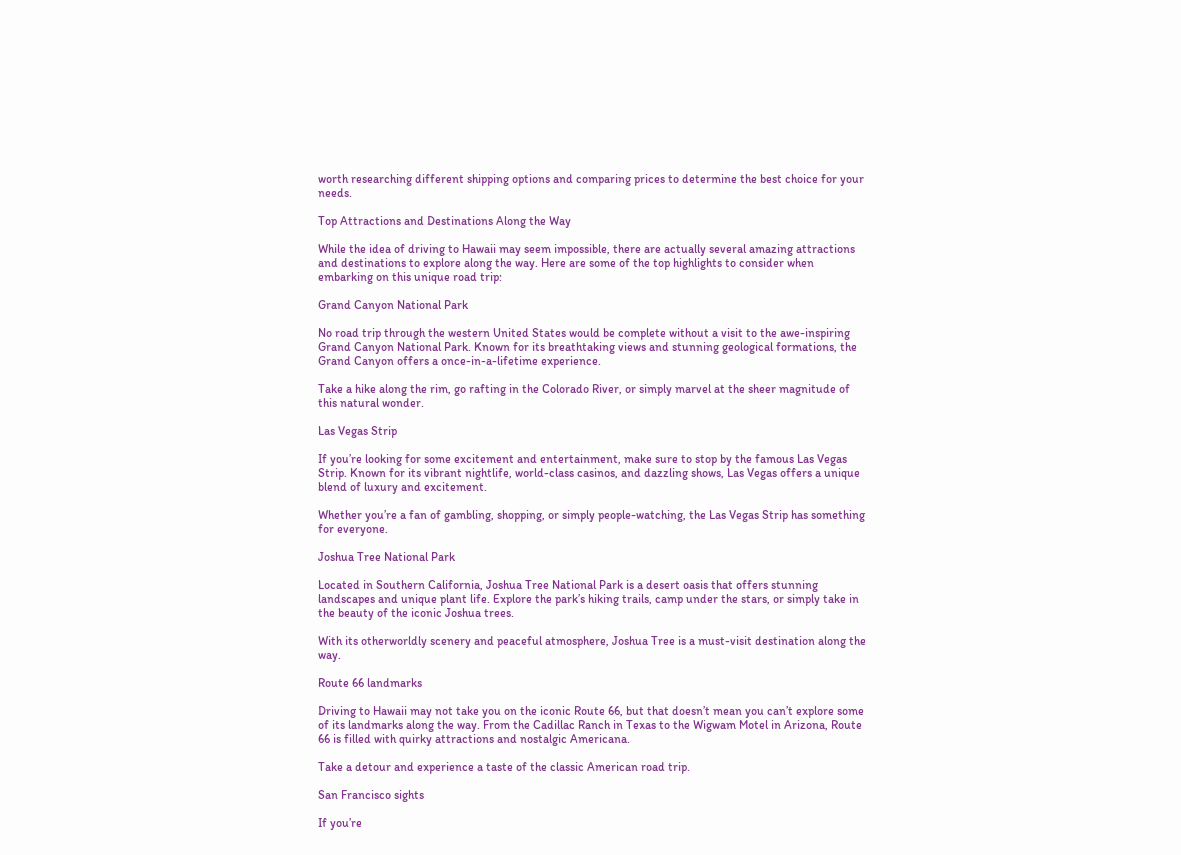worth researching different shipping options and comparing prices to determine the best choice for your needs.

Top Attractions and Destinations Along the Way

While the idea of driving to Hawaii may seem impossible, there are actually several amazing attractions and destinations to explore along the way. Here are some of the top highlights to consider when embarking on this unique road trip:

Grand Canyon National Park

No road trip through the western United States would be complete without a visit to the awe-inspiring Grand Canyon National Park. Known for its breathtaking views and stunning geological formations, the Grand Canyon offers a once-in-a-lifetime experience.

Take a hike along the rim, go rafting in the Colorado River, or simply marvel at the sheer magnitude of this natural wonder.

Las Vegas Strip

If you’re looking for some excitement and entertainment, make sure to stop by the famous Las Vegas Strip. Known for its vibrant nightlife, world-class casinos, and dazzling shows, Las Vegas offers a unique blend of luxury and excitement.

Whether you’re a fan of gambling, shopping, or simply people-watching, the Las Vegas Strip has something for everyone.

Joshua Tree National Park

Located in Southern California, Joshua Tree National Park is a desert oasis that offers stunning landscapes and unique plant life. Explore the park’s hiking trails, camp under the stars, or simply take in the beauty of the iconic Joshua trees.

With its otherworldly scenery and peaceful atmosphere, Joshua Tree is a must-visit destination along the way.

Route 66 landmarks

Driving to Hawaii may not take you on the iconic Route 66, but that doesn’t mean you can’t explore some of its landmarks along the way. From the Cadillac Ranch in Texas to the Wigwam Motel in Arizona, Route 66 is filled with quirky attractions and nostalgic Americana.

Take a detour and experience a taste of the classic American road trip.

San Francisco sights

If you’re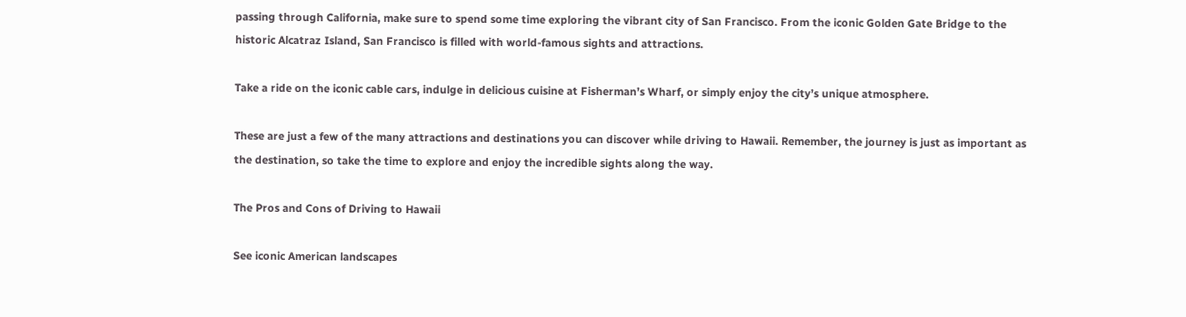passing through California, make sure to spend some time exploring the vibrant city of San Francisco. From the iconic Golden Gate Bridge to the historic Alcatraz Island, San Francisco is filled with world-famous sights and attractions.

Take a ride on the iconic cable cars, indulge in delicious cuisine at Fisherman’s Wharf, or simply enjoy the city’s unique atmosphere.

These are just a few of the many attractions and destinations you can discover while driving to Hawaii. Remember, the journey is just as important as the destination, so take the time to explore and enjoy the incredible sights along the way.

The Pros and Cons of Driving to Hawaii

See iconic American landscapes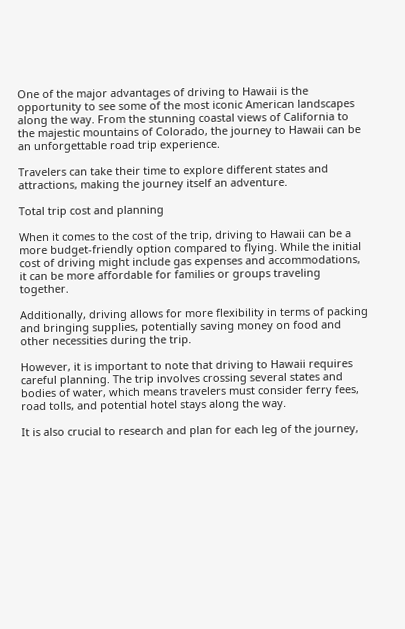One of the major advantages of driving to Hawaii is the opportunity to see some of the most iconic American landscapes along the way. From the stunning coastal views of California to the majestic mountains of Colorado, the journey to Hawaii can be an unforgettable road trip experience.

Travelers can take their time to explore different states and attractions, making the journey itself an adventure.

Total trip cost and planning

When it comes to the cost of the trip, driving to Hawaii can be a more budget-friendly option compared to flying. While the initial cost of driving might include gas expenses and accommodations, it can be more affordable for families or groups traveling together.

Additionally, driving allows for more flexibility in terms of packing and bringing supplies, potentially saving money on food and other necessities during the trip.

However, it is important to note that driving to Hawaii requires careful planning. The trip involves crossing several states and bodies of water, which means travelers must consider ferry fees, road tolls, and potential hotel stays along the way.

It is also crucial to research and plan for each leg of the journey,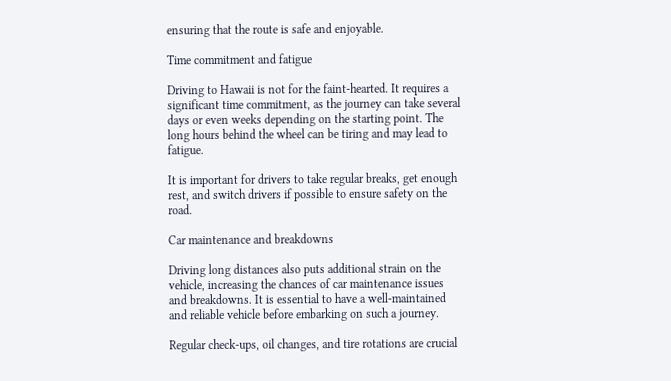ensuring that the route is safe and enjoyable.

Time commitment and fatigue

Driving to Hawaii is not for the faint-hearted. It requires a significant time commitment, as the journey can take several days or even weeks depending on the starting point. The long hours behind the wheel can be tiring and may lead to fatigue.

It is important for drivers to take regular breaks, get enough rest, and switch drivers if possible to ensure safety on the road.

Car maintenance and breakdowns

Driving long distances also puts additional strain on the vehicle, increasing the chances of car maintenance issues and breakdowns. It is essential to have a well-maintained and reliable vehicle before embarking on such a journey.

Regular check-ups, oil changes, and tire rotations are crucial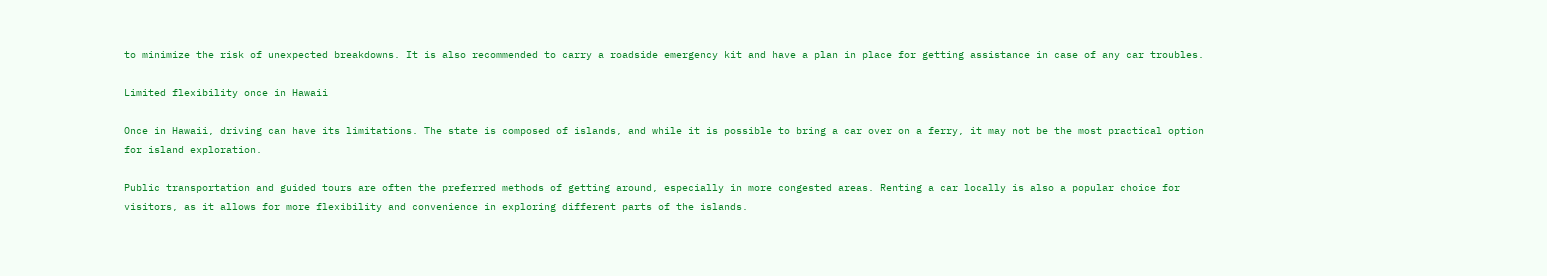to minimize the risk of unexpected breakdowns. It is also recommended to carry a roadside emergency kit and have a plan in place for getting assistance in case of any car troubles.

Limited flexibility once in Hawaii

Once in Hawaii, driving can have its limitations. The state is composed of islands, and while it is possible to bring a car over on a ferry, it may not be the most practical option for island exploration.

Public transportation and guided tours are often the preferred methods of getting around, especially in more congested areas. Renting a car locally is also a popular choice for visitors, as it allows for more flexibility and convenience in exploring different parts of the islands.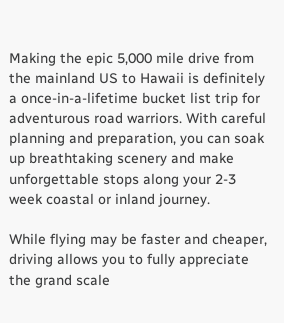Making the epic 5,000 mile drive from the mainland US to Hawaii is definitely a once-in-a-lifetime bucket list trip for adventurous road warriors. With careful planning and preparation, you can soak up breathtaking scenery and make unforgettable stops along your 2-3 week coastal or inland journey.

While flying may be faster and cheaper, driving allows you to fully appreciate the grand scale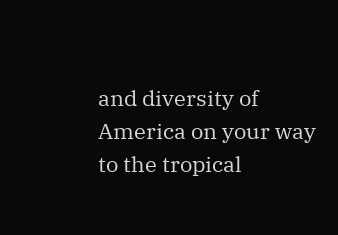and diversity of America on your way to the tropical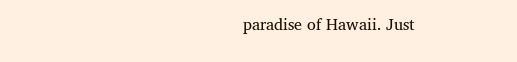paradise of Hawaii. Just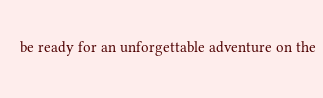be ready for an unforgettable adventure on the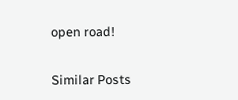open road!

Similar Posts